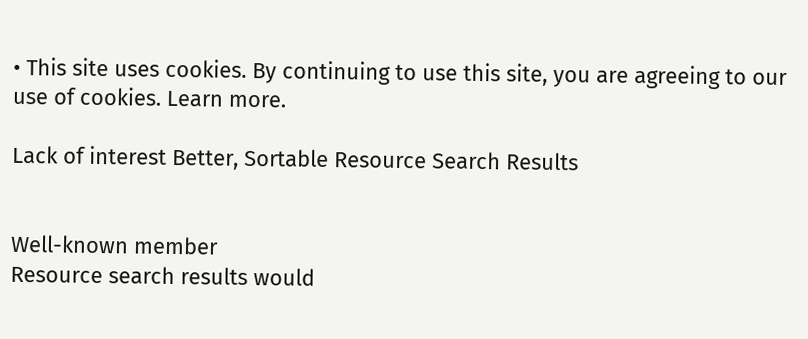• This site uses cookies. By continuing to use this site, you are agreeing to our use of cookies. Learn more.

Lack of interest Better, Sortable Resource Search Results


Well-known member
Resource search results would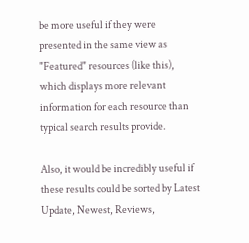be more useful if they were presented in the same view as "Featured" resources (like this), which displays more relevant information for each resource than typical search results provide.

Also, it would be incredibly useful if these results could be sorted by Latest Update, Newest, Reviews,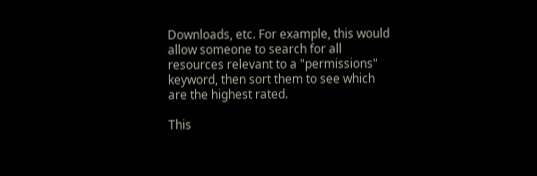Downloads, etc. For example, this would allow someone to search for all resources relevant to a "permissions" keyword, then sort them to see which are the highest rated.

This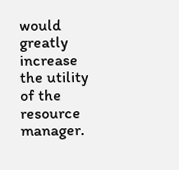would greatly increase the utility of the resource manager.